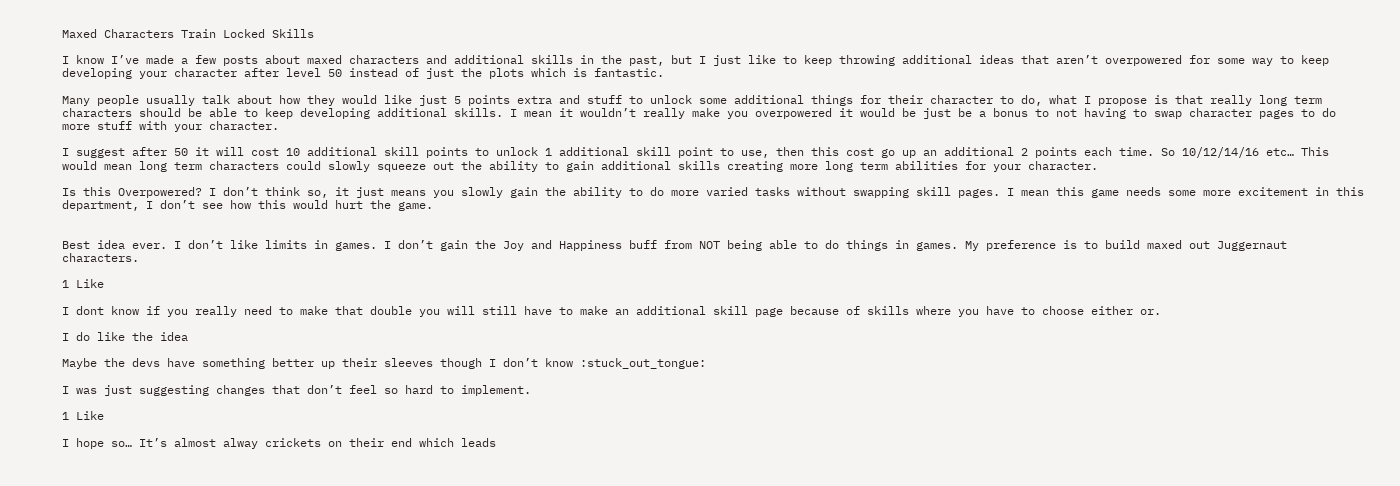Maxed Characters Train Locked Skills

I know I’ve made a few posts about maxed characters and additional skills in the past, but I just like to keep throwing additional ideas that aren’t overpowered for some way to keep developing your character after level 50 instead of just the plots which is fantastic.

Many people usually talk about how they would like just 5 points extra and stuff to unlock some additional things for their character to do, what I propose is that really long term characters should be able to keep developing additional skills. I mean it wouldn’t really make you overpowered it would be just be a bonus to not having to swap character pages to do more stuff with your character.

I suggest after 50 it will cost 10 additional skill points to unlock 1 additional skill point to use, then this cost go up an additional 2 points each time. So 10/12/14/16 etc… This would mean long term characters could slowly squeeze out the ability to gain additional skills creating more long term abilities for your character.

Is this Overpowered? I don’t think so, it just means you slowly gain the ability to do more varied tasks without swapping skill pages. I mean this game needs some more excitement in this department, I don’t see how this would hurt the game.


Best idea ever. I don’t like limits in games. I don’t gain the Joy and Happiness buff from NOT being able to do things in games. My preference is to build maxed out Juggernaut characters.

1 Like

I dont know if you really need to make that double you will still have to make an additional skill page because of skills where you have to choose either or.

I do like the idea

Maybe the devs have something better up their sleeves though I don’t know :stuck_out_tongue:

I was just suggesting changes that don’t feel so hard to implement.

1 Like

I hope so… It’s almost alway crickets on their end which leads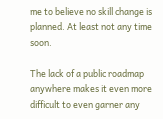me to believe no skill change is planned. At least not any time soon.

The lack of a public roadmap anywhere makes it even more difficult to even garner any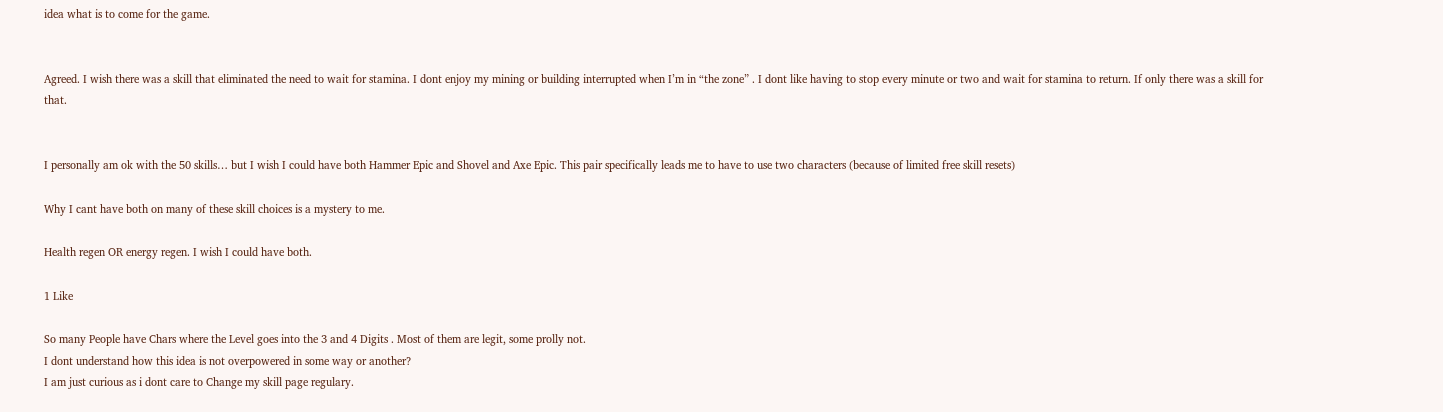idea what is to come for the game.


Agreed. I wish there was a skill that eliminated the need to wait for stamina. I dont enjoy my mining or building interrupted when I’m in “the zone” . I dont like having to stop every minute or two and wait for stamina to return. If only there was a skill for that.


I personally am ok with the 50 skills… but I wish I could have both Hammer Epic and Shovel and Axe Epic. This pair specifically leads me to have to use two characters (because of limited free skill resets)

Why I cant have both on many of these skill choices is a mystery to me.

Health regen OR energy regen. I wish I could have both.

1 Like

So many People have Chars where the Level goes into the 3 and 4 Digits . Most of them are legit, some prolly not.
I dont understand how this idea is not overpowered in some way or another?
I am just curious as i dont care to Change my skill page regulary.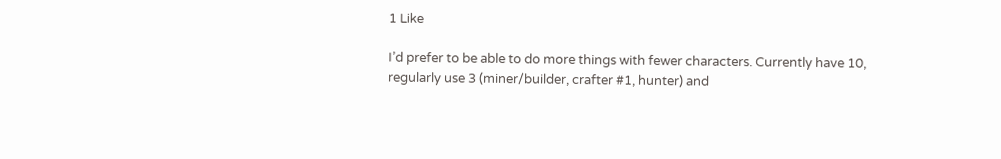1 Like

I’d prefer to be able to do more things with fewer characters. Currently have 10, regularly use 3 (miner/builder, crafter #1, hunter) and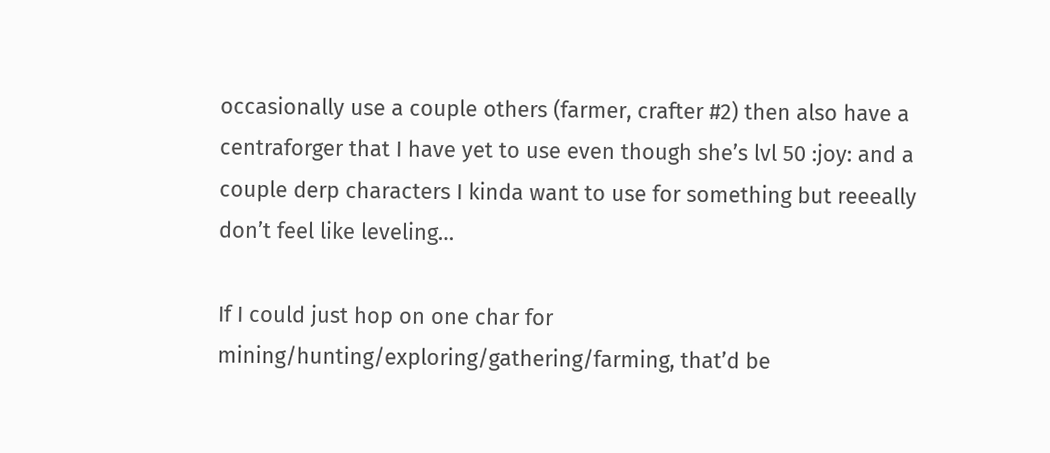occasionally use a couple others (farmer, crafter #2) then also have a centraforger that I have yet to use even though she’s lvl 50 :joy: and a couple derp characters I kinda want to use for something but reeeally don’t feel like leveling…

If I could just hop on one char for mining/hunting/exploring/gathering/farming, that’d be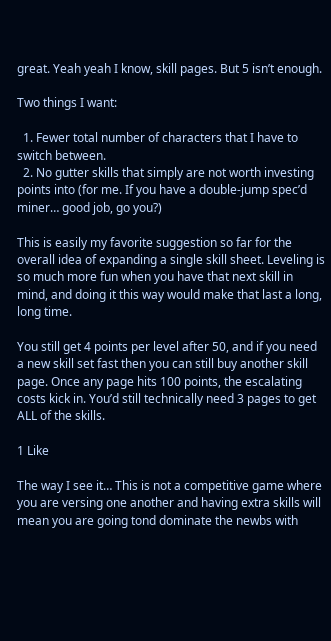great. Yeah yeah I know, skill pages. But 5 isn’t enough.

Two things I want:

  1. Fewer total number of characters that I have to switch between.
  2. No gutter skills that simply are not worth investing points into (for me. If you have a double-jump spec’d miner… good job, go you?)

This is easily my favorite suggestion so far for the overall idea of expanding a single skill sheet. Leveling is so much more fun when you have that next skill in mind, and doing it this way would make that last a long, long time.

You still get 4 points per level after 50, and if you need a new skill set fast then you can still buy another skill page. Once any page hits 100 points, the escalating costs kick in. You’d still technically need 3 pages to get ALL of the skills.

1 Like

The way I see it… This is not a competitive game where you are versing one another and having extra skills will mean you are going tond dominate the newbs with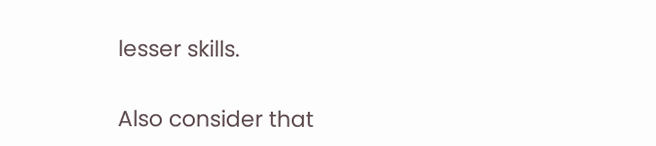lesser skills.

Also consider that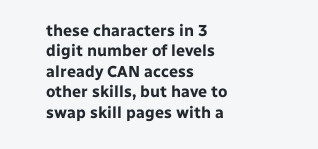these characters in 3 digit number of levels already CAN access other skills, but have to swap skill pages with a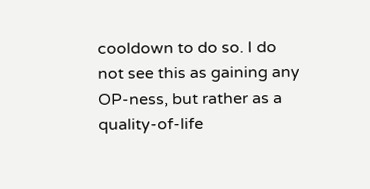cooldown to do so. I do not see this as gaining any OP-ness, but rather as a quality-of-life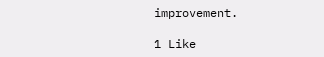improvement.

1 Like